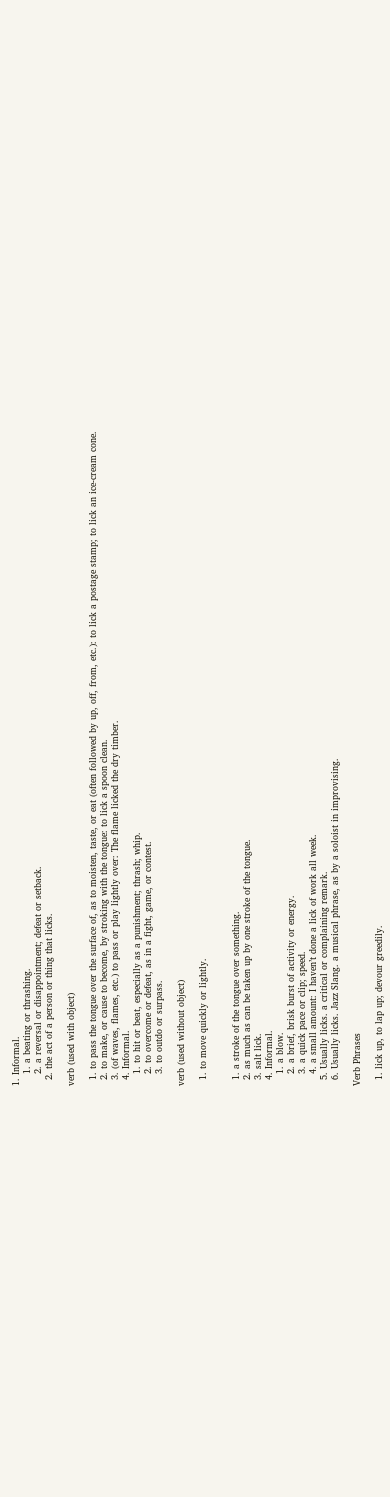1. Informal.
    1. a beating or thrashing.
    2. a reversal or disappointment; defeat or setback.
  2. the act of a person or thing that licks.

verb (used with object)

  1. to pass the tongue over the surface of, as to moisten, taste, or eat (often followed by up, off, from, etc.): to lick a postage stamp; to lick an ice-cream cone.
  2. to make, or cause to become, by stroking with the tongue: to lick a spoon clean.
  3. (of waves, flames, etc.) to pass or play lightly over: The flame licked the dry timber.
  4. Informal.
    1. to hit or beat, especially as a punishment; thrash; whip.
    2. to overcome or defeat, as in a fight, game, or contest.
    3. to outdo or surpass.

verb (used without object)

  1. to move quickly or lightly.


  1. a stroke of the tongue over something.
  2. as much as can be taken up by one stroke of the tongue.
  3. salt lick.
  4. Informal.
    1. a blow.
    2. a brief, brisk burst of activity or energy.
    3. a quick pace or clip; speed.
    4. a small amount: I haven’t done a lick of work all week.
  5. Usually licks. a critical or complaining remark.
  6. Usually licks. Jazz Slang. a musical phrase, as by a soloist in improvising.

Verb Phrases

  1. lick up, to lap up; devour greedily.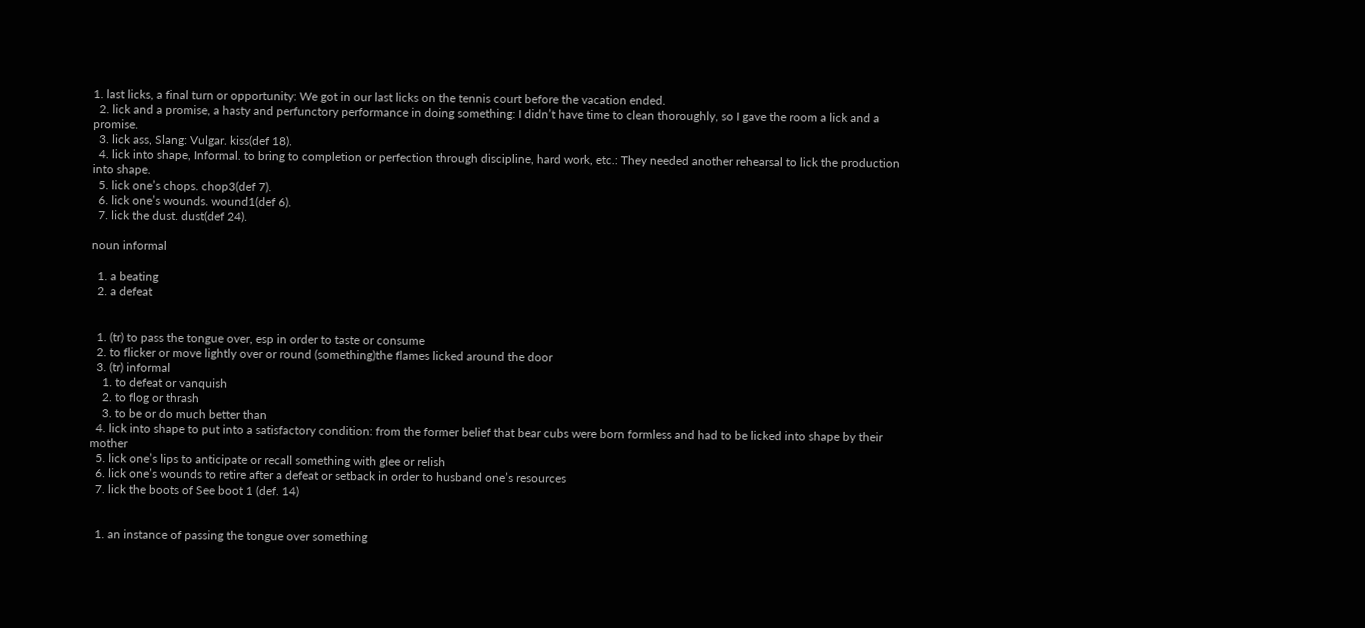1. last licks, a final turn or opportunity: We got in our last licks on the tennis court before the vacation ended.
  2. lick and a promise, a hasty and perfunctory performance in doing something: I didn’t have time to clean thoroughly, so I gave the room a lick and a promise.
  3. lick ass, Slang: Vulgar. kiss(def 18).
  4. lick into shape, Informal. to bring to completion or perfection through discipline, hard work, etc.: They needed another rehearsal to lick the production into shape.
  5. lick one’s chops. chop3(def 7).
  6. lick one’s wounds. wound1(def 6).
  7. lick the dust. dust(def 24).

noun informal

  1. a beating
  2. a defeat


  1. (tr) to pass the tongue over, esp in order to taste or consume
  2. to flicker or move lightly over or round (something)the flames licked around the door
  3. (tr) informal
    1. to defeat or vanquish
    2. to flog or thrash
    3. to be or do much better than
  4. lick into shape to put into a satisfactory condition: from the former belief that bear cubs were born formless and had to be licked into shape by their mother
  5. lick one’s lips to anticipate or recall something with glee or relish
  6. lick one’s wounds to retire after a defeat or setback in order to husband one’s resources
  7. lick the boots of See boot 1 (def. 14)


  1. an instance of passing the tongue over something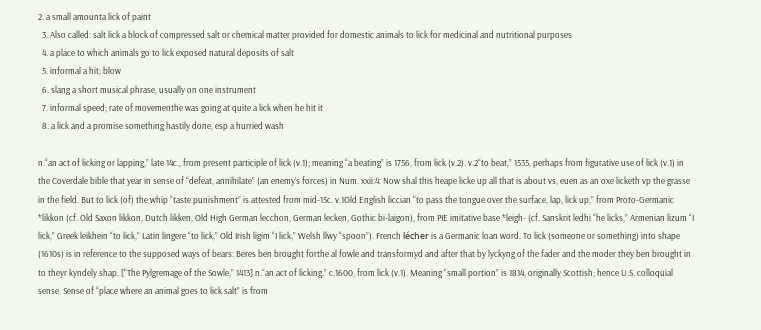2. a small amounta lick of paint
  3. Also called: salt lick a block of compressed salt or chemical matter provided for domestic animals to lick for medicinal and nutritional purposes
  4. a place to which animals go to lick exposed natural deposits of salt
  5. informal a hit; blow
  6. slang a short musical phrase, usually on one instrument
  7. informal speed; rate of movementhe was going at quite a lick when he hit it
  8. a lick and a promise something hastily done, esp a hurried wash

n.“an act of licking or lapping,” late 14c., from present participle of lick (v.1); meaning “a beating” is 1756, from lick (v.2). v.2“to beat,” 1535, perhaps from figurative use of lick (v.1) in the Coverdale bible that year in sense of “defeat, annihilate” (an enemy’s forces) in Num. xxii:4: Now shal this heape licke up all that is about vs, euen as an oxe licketh vp the grasse in the field. But to lick (of) the whip “taste punishment” is attested from mid-15c. v.1Old English liccian “to pass the tongue over the surface, lap, lick up,” from Proto-Germanic *likkon (cf. Old Saxon likkon, Dutch likken, Old High German lecchon, German lecken, Gothic bi-laigon), from PIE imitative base *leigh- (cf. Sanskrit ledhi “he licks,” Armenian lizum “I lick,” Greek leikhein “to lick,” Latin lingere “to lick,” Old Irish ligim “I lick,” Welsh llwy “spoon”). French lécher is a Germanic loan word. To lick (someone or something) into shape (1610s) is in reference to the supposed ways of bears: Beres ben brought forthe al fowle and transformyd and after that by lyckyng of the fader and the moder they ben brought in to theyr kyndely shap. [“The Pylgremage of the Sowle,” 1413] n.“an act of licking,” c.1600, from lick (v.1). Meaning “small portion” is 1814, originally Scottish; hence U.S. colloquial sense. Sense of “place where an animal goes to lick salt” is from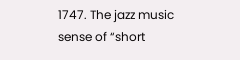1747. The jazz music sense of “short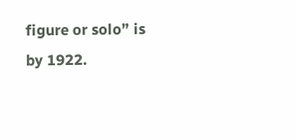figure or solo” is by 1922.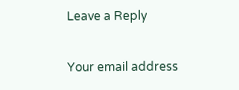Leave a Reply

Your email address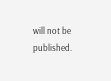will not be published.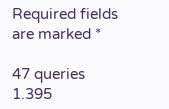Required fields are marked *

47 queries 1.395